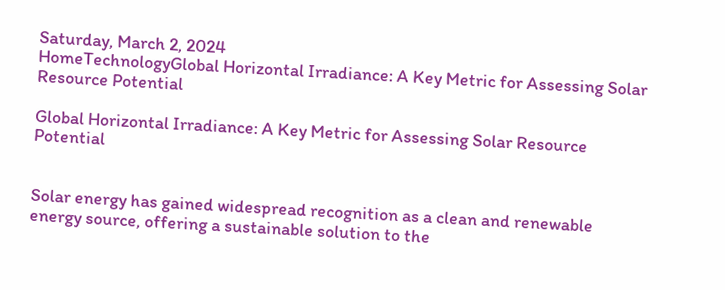Saturday, March 2, 2024
HomeTechnologyGlobal Horizontal Irradiance: A Key Metric for Assessing Solar Resource Potential

Global Horizontal Irradiance: A Key Metric for Assessing Solar Resource Potential


Solar energy has gained widespread recognition as a clean and renewable energy source, offering a sustainable solution to the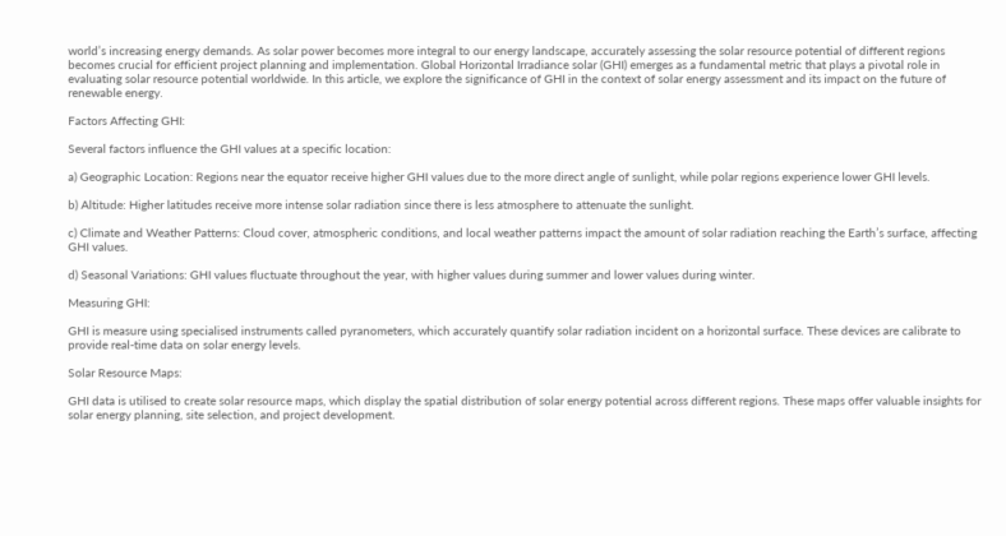world’s increasing energy demands. As solar power becomes more integral to our energy landscape, accurately assessing the solar resource potential of different regions becomes crucial for efficient project planning and implementation. Global Horizontal Irradiance solar (GHI) emerges as a fundamental metric that plays a pivotal role in evaluating solar resource potential worldwide. In this article, we explore the significance of GHI in the context of solar energy assessment and its impact on the future of renewable energy.

Factors Affecting GHI:

Several factors influence the GHI values at a specific location:

a) Geographic Location: Regions near the equator receive higher GHI values due to the more direct angle of sunlight, while polar regions experience lower GHI levels.

b) Altitude: Higher latitudes receive more intense solar radiation since there is less atmosphere to attenuate the sunlight.

c) Climate and Weather Patterns: Cloud cover, atmospheric conditions, and local weather patterns impact the amount of solar radiation reaching the Earth’s surface, affecting GHI values.

d) Seasonal Variations: GHI values fluctuate throughout the year, with higher values during summer and lower values during winter.

Measuring GHI:

GHI is measure using specialised instruments called pyranometers, which accurately quantify solar radiation incident on a horizontal surface. These devices are calibrate to provide real-time data on solar energy levels.

Solar Resource Maps:

GHI data is utilised to create solar resource maps, which display the spatial distribution of solar energy potential across different regions. These maps offer valuable insights for solar energy planning, site selection, and project development.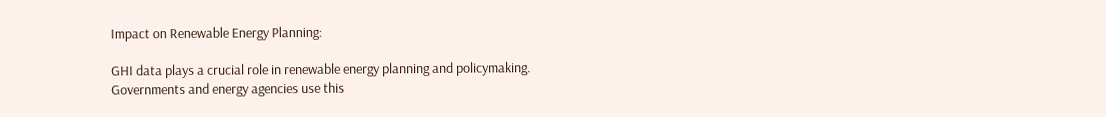Impact on Renewable Energy Planning:

GHI data plays a crucial role in renewable energy planning and policymaking. Governments and energy agencies use this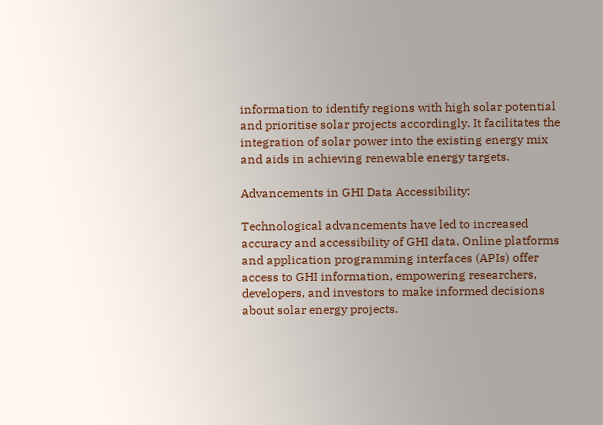information to identify regions with high solar potential and prioritise solar projects accordingly. It facilitates the integration of solar power into the existing energy mix and aids in achieving renewable energy targets.

Advancements in GHI Data Accessibility:

Technological advancements have led to increased accuracy and accessibility of GHI data. Online platforms and application programming interfaces (APIs) offer access to GHI information, empowering researchers, developers, and investors to make informed decisions about solar energy projects.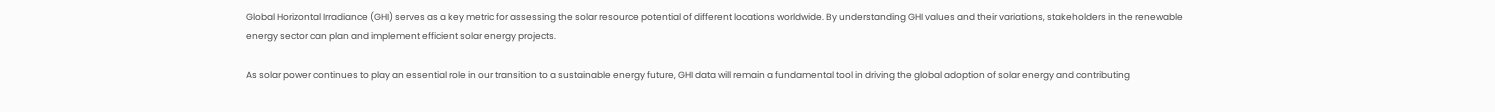Global Horizontal Irradiance (GHI) serves as a key metric for assessing the solar resource potential of different locations worldwide. By understanding GHI values and their variations, stakeholders in the renewable energy sector can plan and implement efficient solar energy projects.

As solar power continues to play an essential role in our transition to a sustainable energy future, GHI data will remain a fundamental tool in driving the global adoption of solar energy and contributing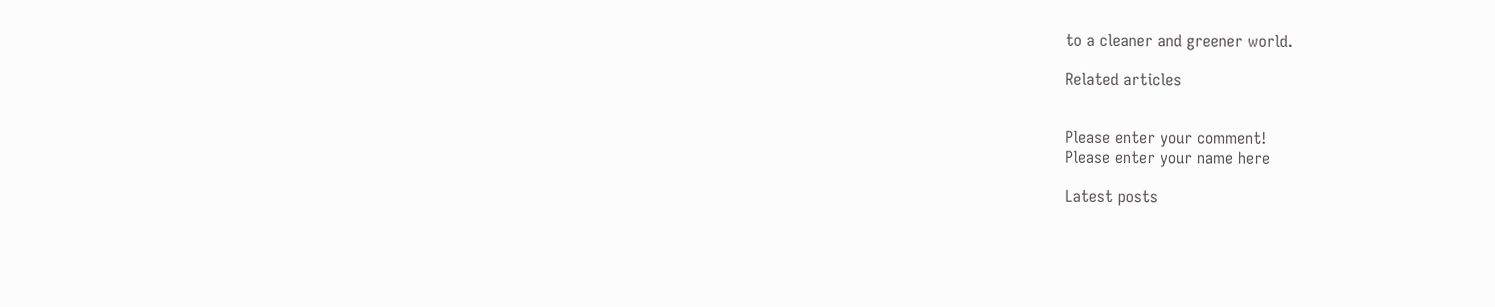to a cleaner and greener world.

Related articles


Please enter your comment!
Please enter your name here

Latest posts